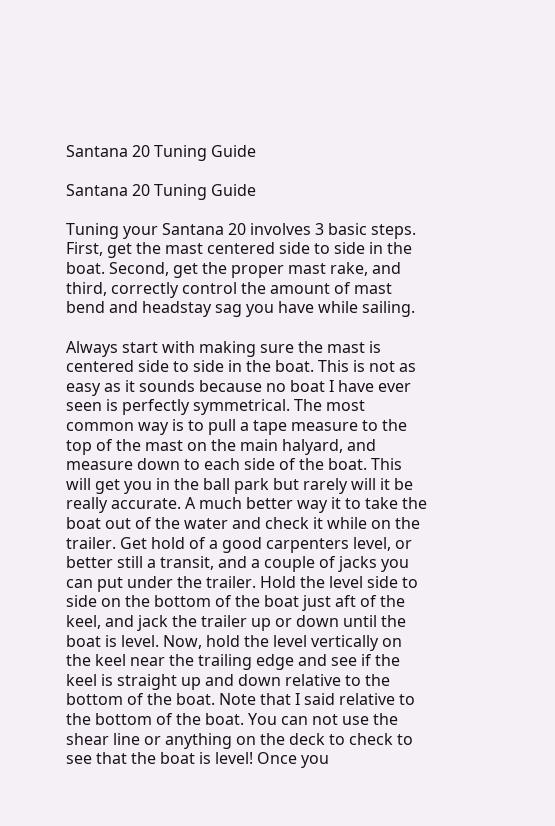Santana 20 Tuning Guide

Santana 20 Tuning Guide

Tuning your Santana 20 involves 3 basic steps. First, get the mast centered side to side in the boat. Second, get the proper mast rake, and third, correctly control the amount of mast bend and headstay sag you have while sailing.

Always start with making sure the mast is centered side to side in the boat. This is not as easy as it sounds because no boat I have ever seen is perfectly symmetrical. The most common way is to pull a tape measure to the top of the mast on the main halyard, and measure down to each side of the boat. This will get you in the ball park but rarely will it be really accurate. A much better way it to take the boat out of the water and check it while on the trailer. Get hold of a good carpenters level, or better still a transit, and a couple of jacks you can put under the trailer. Hold the level side to side on the bottom of the boat just aft of the keel, and jack the trailer up or down until the boat is level. Now, hold the level vertically on the keel near the trailing edge and see if the keel is straight up and down relative to the bottom of the boat. Note that I said relative to the bottom of the boat. You can not use the shear line or anything on the deck to check to see that the boat is level! Once you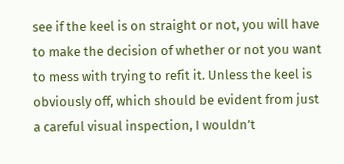see if the keel is on straight or not, you will have to make the decision of whether or not you want to mess with trying to refit it. Unless the keel is obviously off, which should be evident from just a careful visual inspection, I wouldn’t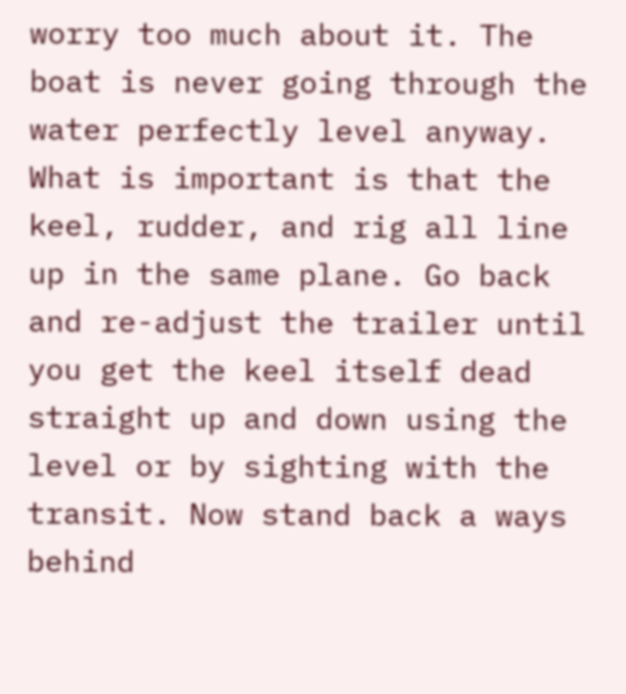worry too much about it. The boat is never going through the water perfectly level anyway. What is important is that the keel, rudder, and rig all line up in the same plane. Go back and re-adjust the trailer until you get the keel itself dead straight up and down using the level or by sighting with the transit. Now stand back a ways behind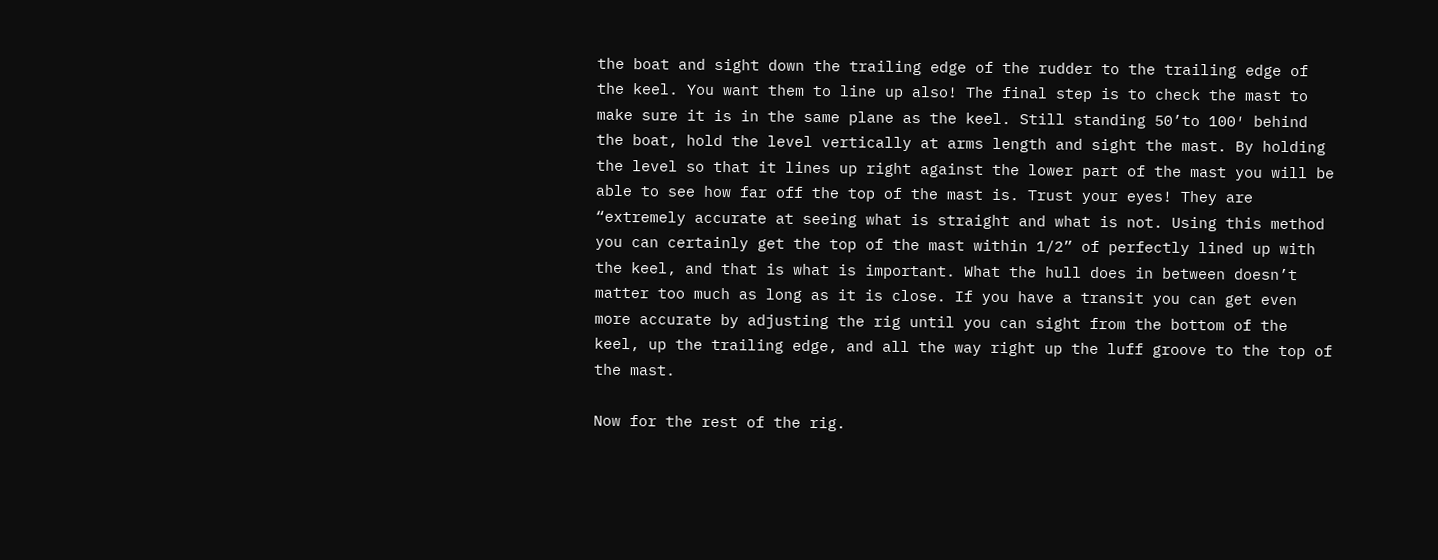the boat and sight down the trailing edge of the rudder to the trailing edge of the keel. You want them to line up also! The final step is to check the mast to make sure it is in the same plane as the keel. Still standing 50’to 100′ behind the boat, hold the level vertically at arms length and sight the mast. By holding the level so that it lines up right against the lower part of the mast you will be able to see how far off the top of the mast is. Trust your eyes! They are “extremely accurate at seeing what is straight and what is not. Using this method you can certainly get the top of the mast within 1/2” of perfectly lined up with the keel, and that is what is important. What the hull does in between doesn’t matter too much as long as it is close. If you have a transit you can get even more accurate by adjusting the rig until you can sight from the bottom of the keel, up the trailing edge, and all the way right up the luff groove to the top of the mast.

Now for the rest of the rig.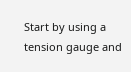Start by using a tension gauge and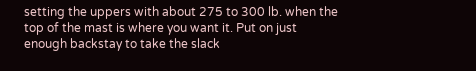setting the uppers with about 275 to 300 lb. when the top of the mast is where you want it. Put on just enough backstay to take the slack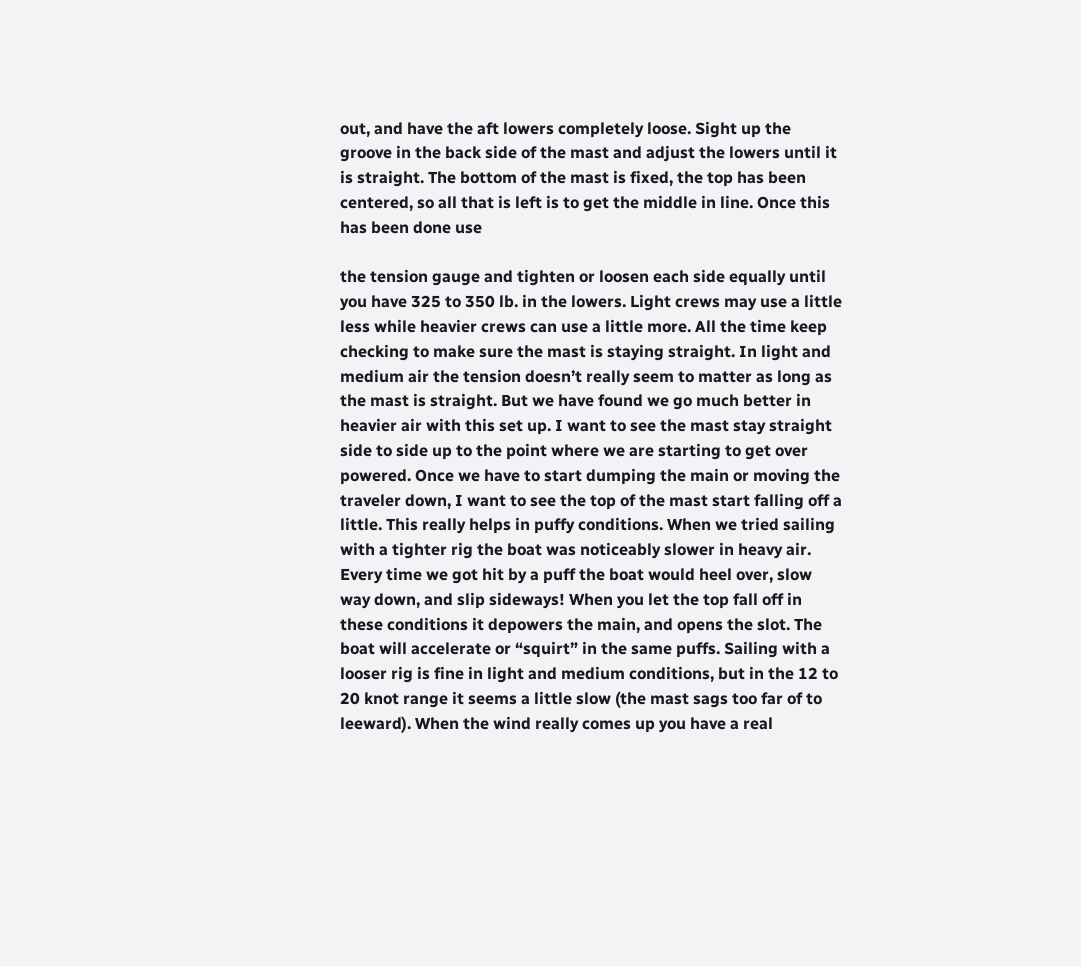out, and have the aft lowers completely loose. Sight up the groove in the back side of the mast and adjust the lowers until it is straight. The bottom of the mast is fixed, the top has been centered, so all that is left is to get the middle in line. Once this has been done use

the tension gauge and tighten or loosen each side equally until you have 325 to 350 lb. in the lowers. Light crews may use a little less while heavier crews can use a little more. All the time keep checking to make sure the mast is staying straight. In light and medium air the tension doesn’t really seem to matter as long as the mast is straight. But we have found we go much better in heavier air with this set up. I want to see the mast stay straight side to side up to the point where we are starting to get over powered. Once we have to start dumping the main or moving the traveler down, I want to see the top of the mast start falling off a little. This really helps in puffy conditions. When we tried sailing with a tighter rig the boat was noticeably slower in heavy air. Every time we got hit by a puff the boat would heel over, slow way down, and slip sideways! When you let the top fall off in these conditions it depowers the main, and opens the slot. The boat will accelerate or “squirt” in the same puffs. Sailing with a looser rig is fine in light and medium conditions, but in the 12 to 20 knot range it seems a little slow (the mast sags too far of to leeward). When the wind really comes up you have a real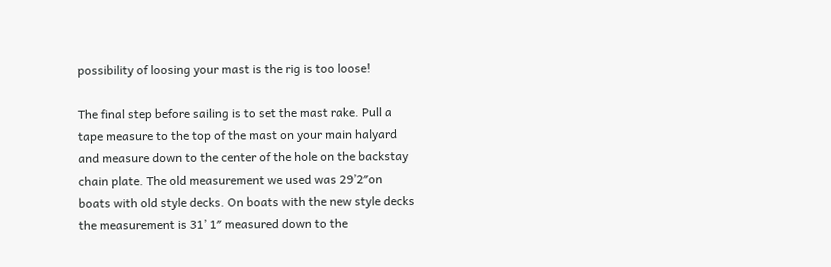possibility of loosing your mast is the rig is too loose!

The final step before sailing is to set the mast rake. Pull a tape measure to the top of the mast on your main halyard and measure down to the center of the hole on the backstay chain plate. The old measurement we used was 29’2″on boats with old style decks. On boats with the new style decks the measurement is 31’ 1″ measured down to the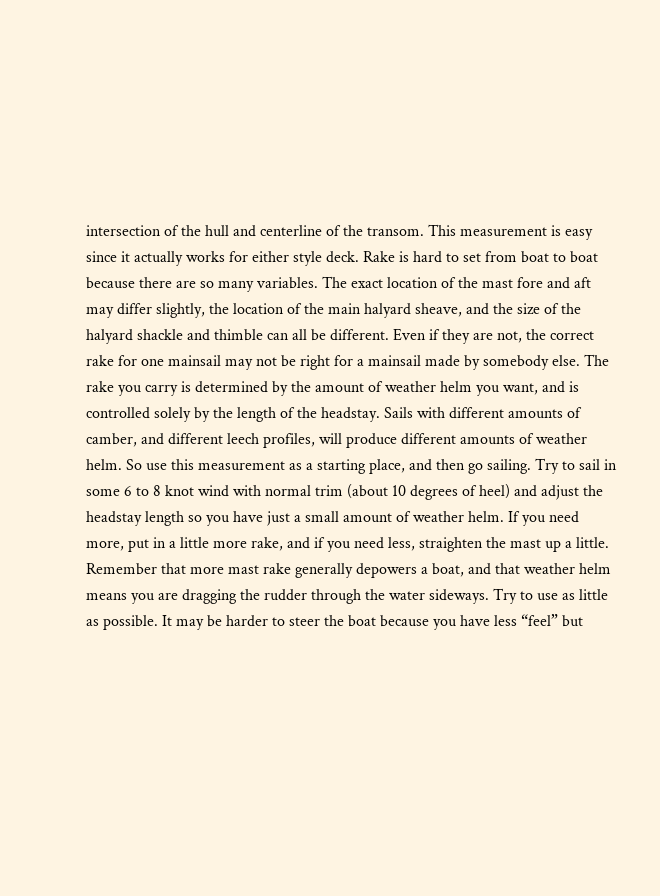intersection of the hull and centerline of the transom. This measurement is easy since it actually works for either style deck. Rake is hard to set from boat to boat because there are so many variables. The exact location of the mast fore and aft may differ slightly, the location of the main halyard sheave, and the size of the halyard shackle and thimble can all be different. Even if they are not, the correct rake for one mainsail may not be right for a mainsail made by somebody else. The rake you carry is determined by the amount of weather helm you want, and is controlled solely by the length of the headstay. Sails with different amounts of camber, and different leech profiles, will produce different amounts of weather helm. So use this measurement as a starting place, and then go sailing. Try to sail in some 6 to 8 knot wind with normal trim (about 10 degrees of heel) and adjust the headstay length so you have just a small amount of weather helm. If you need more, put in a little more rake, and if you need less, straighten the mast up a little. Remember that more mast rake generally depowers a boat, and that weather helm means you are dragging the rudder through the water sideways. Try to use as little as possible. It may be harder to steer the boat because you have less “feel” but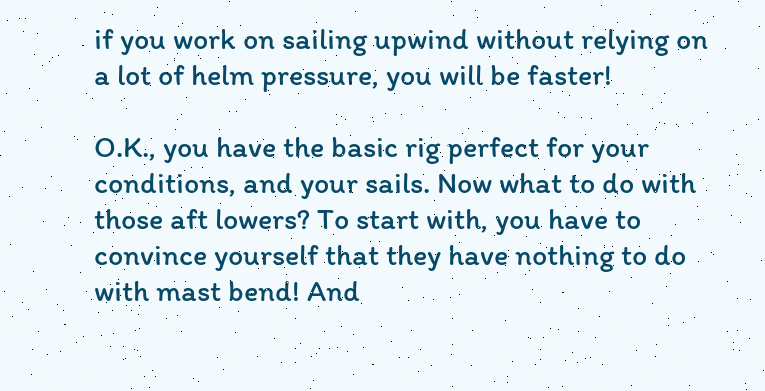if you work on sailing upwind without relying on a lot of helm pressure, you will be faster!

O.K., you have the basic rig perfect for your conditions, and your sails. Now what to do with those aft lowers? To start with, you have to convince yourself that they have nothing to do with mast bend! And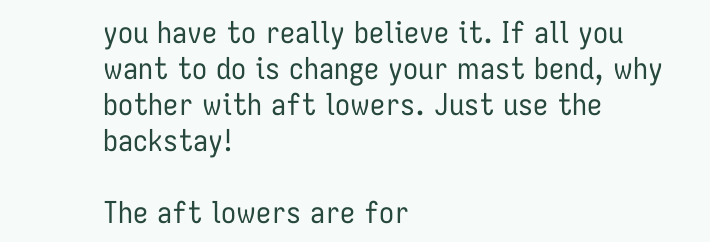you have to really believe it. If all you want to do is change your mast bend, why bother with aft lowers. Just use the backstay!

The aft lowers are for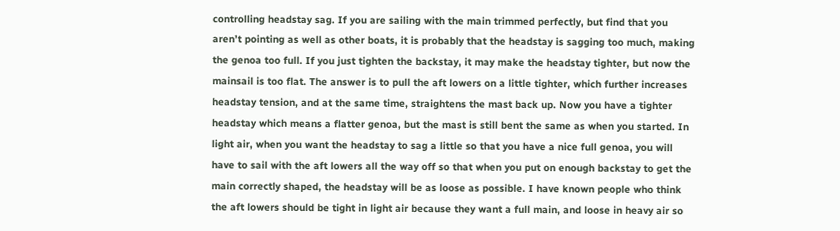controlling headstay sag. If you are sailing with the main trimmed perfectly, but find that you aren’t pointing as well as other boats, it is probably that the headstay is sagging too much, making the genoa too full. If you just tighten the backstay, it may make the headstay tighter, but now the mainsail is too flat. The answer is to pull the aft lowers on a little tighter, which further increases headstay tension, and at the same time, straightens the mast back up. Now you have a tighter headstay which means a flatter genoa, but the mast is still bent the same as when you started. In light air, when you want the headstay to sag a little so that you have a nice full genoa, you will have to sail with the aft lowers all the way off so that when you put on enough backstay to get the main correctly shaped, the headstay will be as loose as possible. I have known people who think the aft lowers should be tight in light air because they want a full main, and loose in heavy air so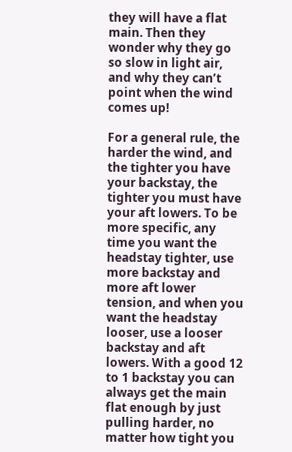they will have a flat main. Then they wonder why they go so slow in light air, and why they can’t point when the wind comes up!

For a general rule, the harder the wind, and the tighter you have your backstay, the tighter you must have your aft lowers. To be more specific, any time you want the headstay tighter, use more backstay and more aft lower tension, and when you want the headstay looser, use a looser backstay and aft lowers. With a good 12 to 1 backstay you can always get the main flat enough by just pulling harder, no matter how tight you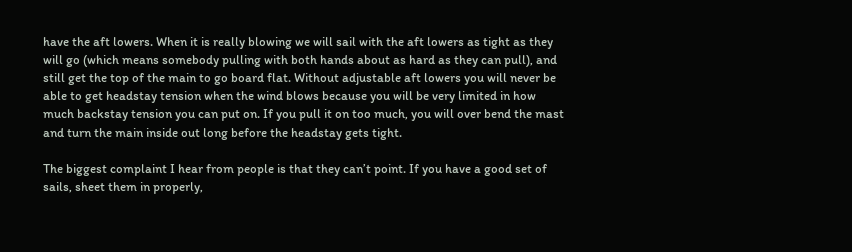have the aft lowers. When it is really blowing we will sail with the aft lowers as tight as they will go (which means somebody pulling with both hands about as hard as they can pull), and still get the top of the main to go board flat. Without adjustable aft lowers you will never be able to get headstay tension when the wind blows because you will be very limited in how much backstay tension you can put on. If you pull it on too much, you will over bend the mast and turn the main inside out long before the headstay gets tight.

The biggest complaint I hear from people is that they can’t point. If you have a good set of sails, sheet them in properly,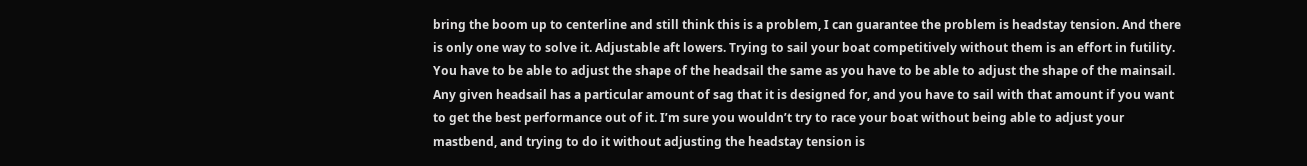bring the boom up to centerline and still think this is a problem, I can guarantee the problem is headstay tension. And there is only one way to solve it. Adjustable aft lowers. Trying to sail your boat competitively without them is an effort in futility. You have to be able to adjust the shape of the headsail the same as you have to be able to adjust the shape of the mainsail. Any given headsail has a particular amount of sag that it is designed for, and you have to sail with that amount if you want to get the best performance out of it. I’m sure you wouldn’t try to race your boat without being able to adjust your mastbend, and trying to do it without adjusting the headstay tension is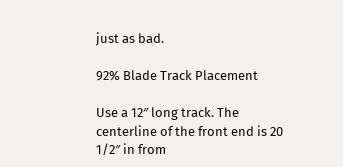just as bad.

92% Blade Track Placement

Use a 12″ long track. The centerline of the front end is 20 1/2″ in from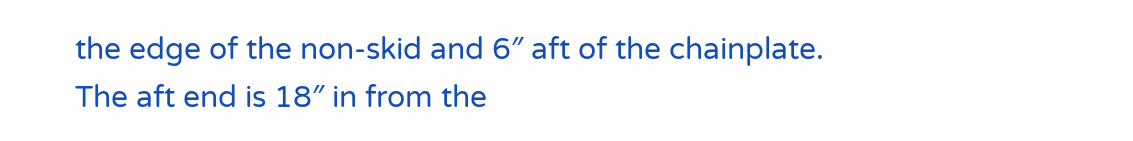the edge of the non-skid and 6″ aft of the chainplate. The aft end is 18″ in from the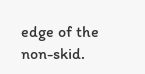edge of the non-skid.